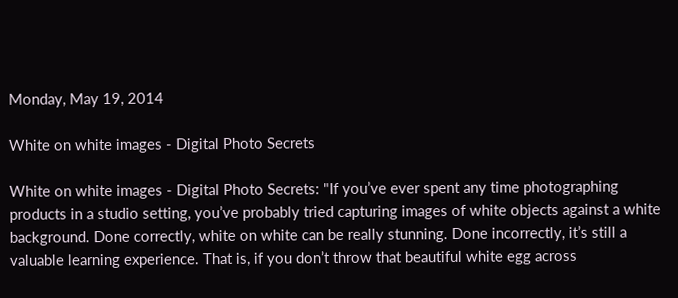Monday, May 19, 2014

White on white images - Digital Photo Secrets

White on white images - Digital Photo Secrets: "If you’ve ever spent any time photographing products in a studio setting, you’ve probably tried capturing images of white objects against a white background. Done correctly, white on white can be really stunning. Done incorrectly, it’s still a valuable learning experience. That is, if you don’t throw that beautiful white egg across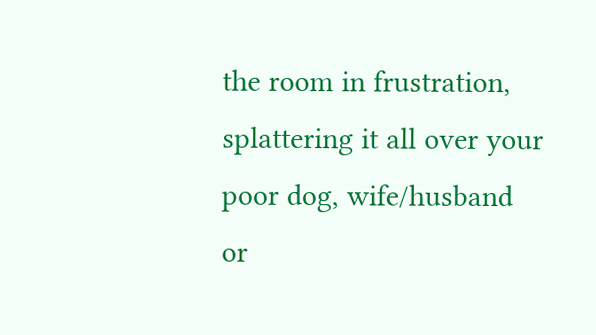the room in frustration, splattering it all over your poor dog, wife/husband or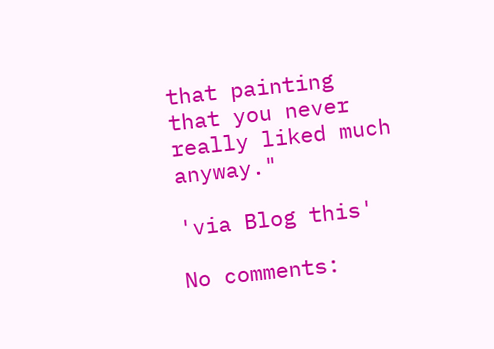that painting that you never really liked much anyway."

'via Blog this'

No comments: